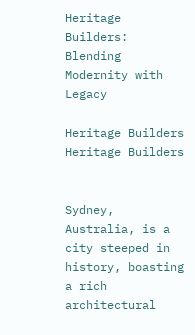Heritage Builders: Blending Modernity with Legacy

Heritage Builders
Heritage Builders


Sydney, Australia, is a city steeped in history, boasting a rich architectural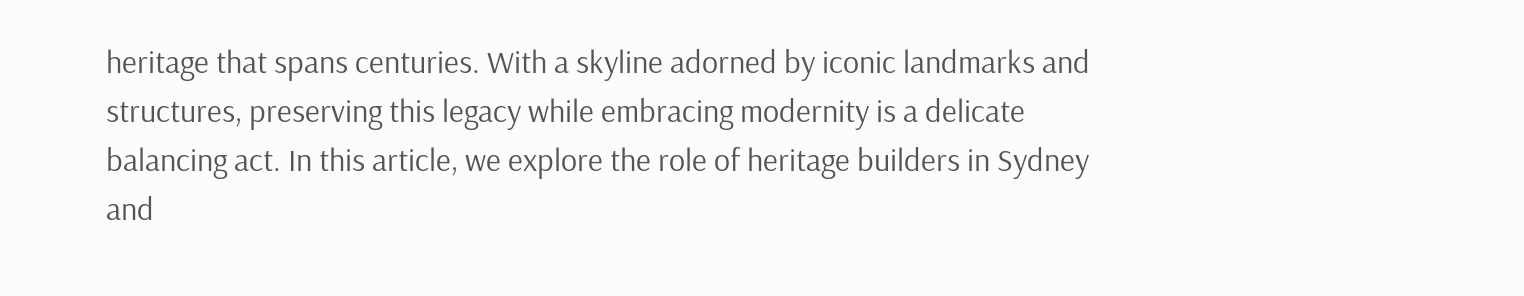heritage that spans centuries. With a skyline adorned by iconic landmarks and structures, preserving this legacy while embracing modernity is a delicate balancing act. In this article, we explore the role of heritage builders in Sydney and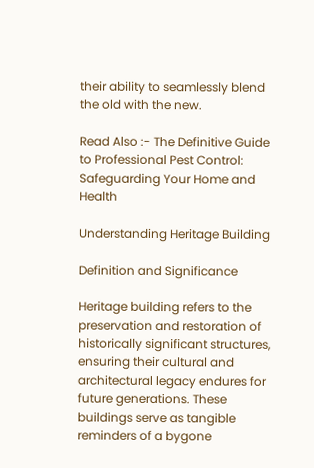their ability to seamlessly blend the old with the new.

Read Also :- The Definitive Guide to Professional Pest Control: Safeguarding Your Home and Health

Understanding Heritage Building

Definition and Significance

Heritage building refers to the preservation and restoration of historically significant structures, ensuring their cultural and architectural legacy endures for future generations. These buildings serve as tangible reminders of a bygone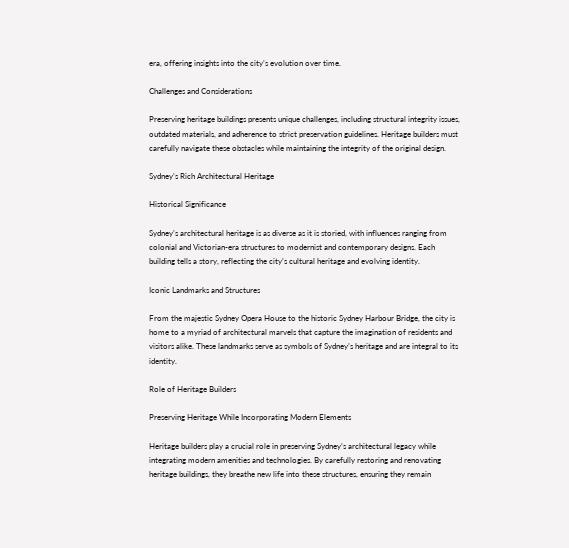era, offering insights into the city’s evolution over time.

Challenges and Considerations

Preserving heritage buildings presents unique challenges, including structural integrity issues, outdated materials, and adherence to strict preservation guidelines. Heritage builders must carefully navigate these obstacles while maintaining the integrity of the original design.

Sydney’s Rich Architectural Heritage

Historical Significance

Sydney’s architectural heritage is as diverse as it is storied, with influences ranging from colonial and Victorian-era structures to modernist and contemporary designs. Each building tells a story, reflecting the city’s cultural heritage and evolving identity.

Iconic Landmarks and Structures

From the majestic Sydney Opera House to the historic Sydney Harbour Bridge, the city is home to a myriad of architectural marvels that capture the imagination of residents and visitors alike. These landmarks serve as symbols of Sydney’s heritage and are integral to its identity.

Role of Heritage Builders

Preserving Heritage While Incorporating Modern Elements

Heritage builders play a crucial role in preserving Sydney’s architectural legacy while integrating modern amenities and technologies. By carefully restoring and renovating heritage buildings, they breathe new life into these structures, ensuring they remain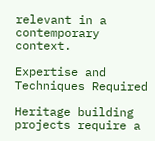relevant in a contemporary context.

Expertise and Techniques Required

Heritage building projects require a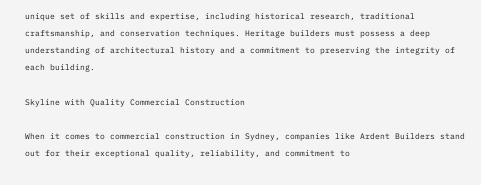unique set of skills and expertise, including historical research, traditional craftsmanship, and conservation techniques. Heritage builders must possess a deep understanding of architectural history and a commitment to preserving the integrity of each building.

Skyline with Quality Commercial Construction

When it comes to commercial construction in Sydney, companies like Ardent Builders stand out for their exceptional quality, reliability, and commitment to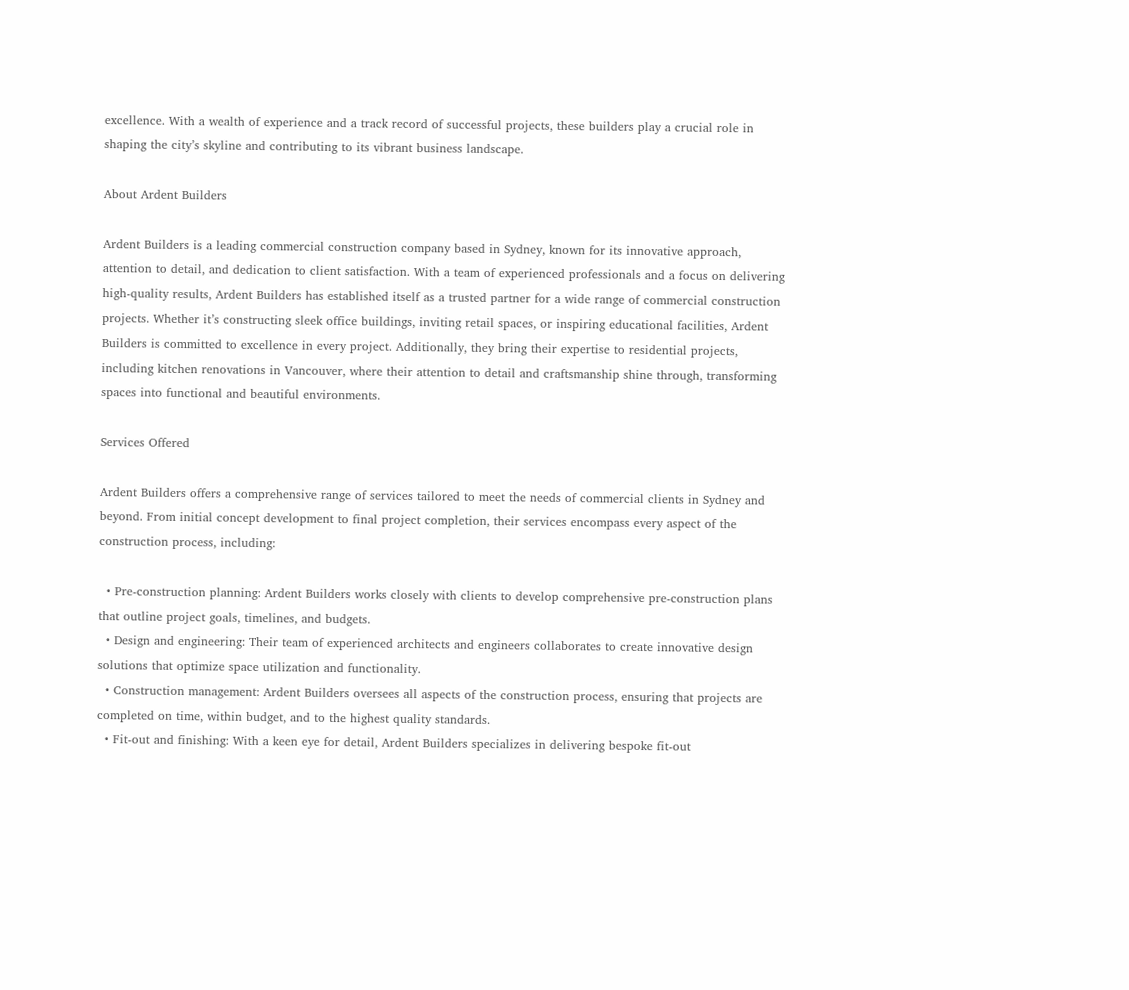excellence. With a wealth of experience and a track record of successful projects, these builders play a crucial role in shaping the city’s skyline and contributing to its vibrant business landscape.

About Ardent Builders

Ardent Builders is a leading commercial construction company based in Sydney, known for its innovative approach, attention to detail, and dedication to client satisfaction. With a team of experienced professionals and a focus on delivering high-quality results, Ardent Builders has established itself as a trusted partner for a wide range of commercial construction projects. Whether it’s constructing sleek office buildings, inviting retail spaces, or inspiring educational facilities, Ardent Builders is committed to excellence in every project. Additionally, they bring their expertise to residential projects, including kitchen renovations in Vancouver, where their attention to detail and craftsmanship shine through, transforming spaces into functional and beautiful environments.

Services Offered

Ardent Builders offers a comprehensive range of services tailored to meet the needs of commercial clients in Sydney and beyond. From initial concept development to final project completion, their services encompass every aspect of the construction process, including:

  • Pre-construction planning: Ardent Builders works closely with clients to develop comprehensive pre-construction plans that outline project goals, timelines, and budgets.
  • Design and engineering: Their team of experienced architects and engineers collaborates to create innovative design solutions that optimize space utilization and functionality.
  • Construction management: Ardent Builders oversees all aspects of the construction process, ensuring that projects are completed on time, within budget, and to the highest quality standards.
  • Fit-out and finishing: With a keen eye for detail, Ardent Builders specializes in delivering bespoke fit-out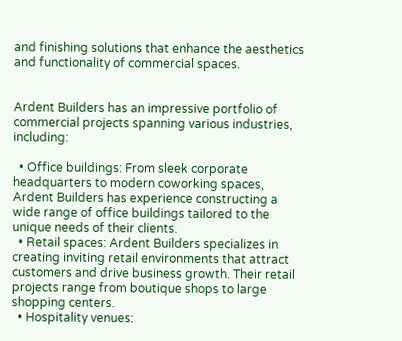and finishing solutions that enhance the aesthetics and functionality of commercial spaces.


Ardent Builders has an impressive portfolio of commercial projects spanning various industries, including:

  • Office buildings: From sleek corporate headquarters to modern coworking spaces, Ardent Builders has experience constructing a wide range of office buildings tailored to the unique needs of their clients.
  • Retail spaces: Ardent Builders specializes in creating inviting retail environments that attract customers and drive business growth. Their retail projects range from boutique shops to large shopping centers.
  • Hospitality venues: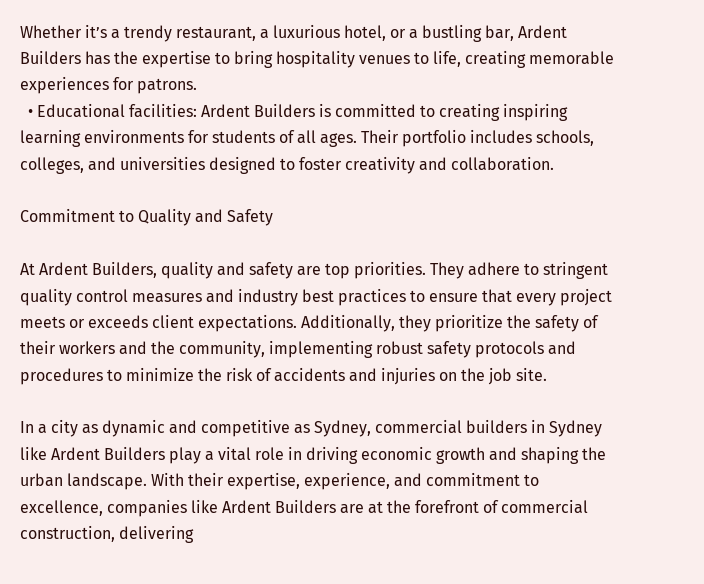Whether it’s a trendy restaurant, a luxurious hotel, or a bustling bar, Ardent Builders has the expertise to bring hospitality venues to life, creating memorable experiences for patrons.
  • Educational facilities: Ardent Builders is committed to creating inspiring learning environments for students of all ages. Their portfolio includes schools, colleges, and universities designed to foster creativity and collaboration.

Commitment to Quality and Safety

At Ardent Builders, quality and safety are top priorities. They adhere to stringent quality control measures and industry best practices to ensure that every project meets or exceeds client expectations. Additionally, they prioritize the safety of their workers and the community, implementing robust safety protocols and procedures to minimize the risk of accidents and injuries on the job site.

In a city as dynamic and competitive as Sydney, commercial builders in Sydney like Ardent Builders play a vital role in driving economic growth and shaping the urban landscape. With their expertise, experience, and commitment to excellence, companies like Ardent Builders are at the forefront of commercial construction, delivering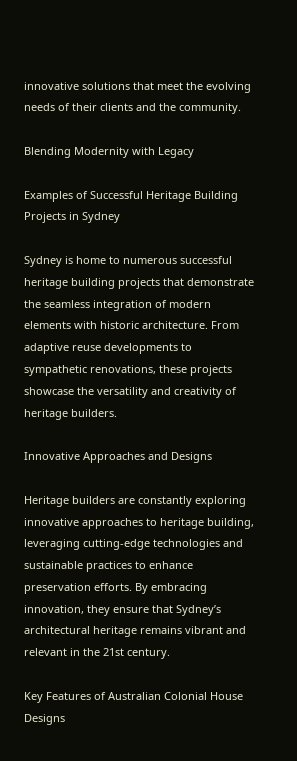innovative solutions that meet the evolving needs of their clients and the community.

Blending Modernity with Legacy

Examples of Successful Heritage Building Projects in Sydney

Sydney is home to numerous successful heritage building projects that demonstrate the seamless integration of modern elements with historic architecture. From adaptive reuse developments to sympathetic renovations, these projects showcase the versatility and creativity of heritage builders.

Innovative Approaches and Designs

Heritage builders are constantly exploring innovative approaches to heritage building, leveraging cutting-edge technologies and sustainable practices to enhance preservation efforts. By embracing innovation, they ensure that Sydney’s architectural heritage remains vibrant and relevant in the 21st century.

Key Features of Australian Colonial House Designs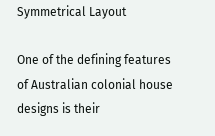Symmetrical Layout

One of the defining features of Australian colonial house designs is their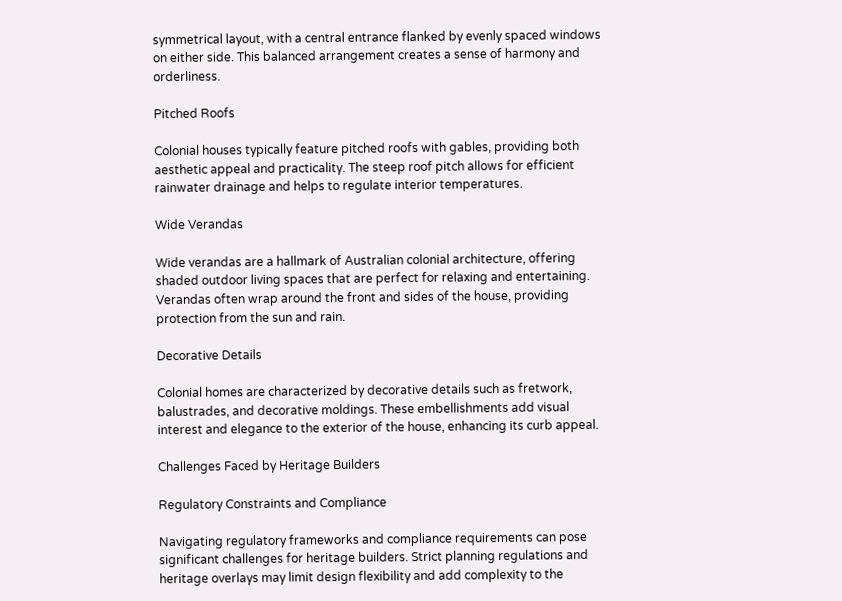symmetrical layout, with a central entrance flanked by evenly spaced windows on either side. This balanced arrangement creates a sense of harmony and orderliness.

Pitched Roofs

Colonial houses typically feature pitched roofs with gables, providing both aesthetic appeal and practicality. The steep roof pitch allows for efficient rainwater drainage and helps to regulate interior temperatures.

Wide Verandas

Wide verandas are a hallmark of Australian colonial architecture, offering shaded outdoor living spaces that are perfect for relaxing and entertaining. Verandas often wrap around the front and sides of the house, providing protection from the sun and rain.

Decorative Details

Colonial homes are characterized by decorative details such as fretwork, balustrades, and decorative moldings. These embellishments add visual interest and elegance to the exterior of the house, enhancing its curb appeal.

Challenges Faced by Heritage Builders

Regulatory Constraints and Compliance

Navigating regulatory frameworks and compliance requirements can pose significant challenges for heritage builders. Strict planning regulations and heritage overlays may limit design flexibility and add complexity to the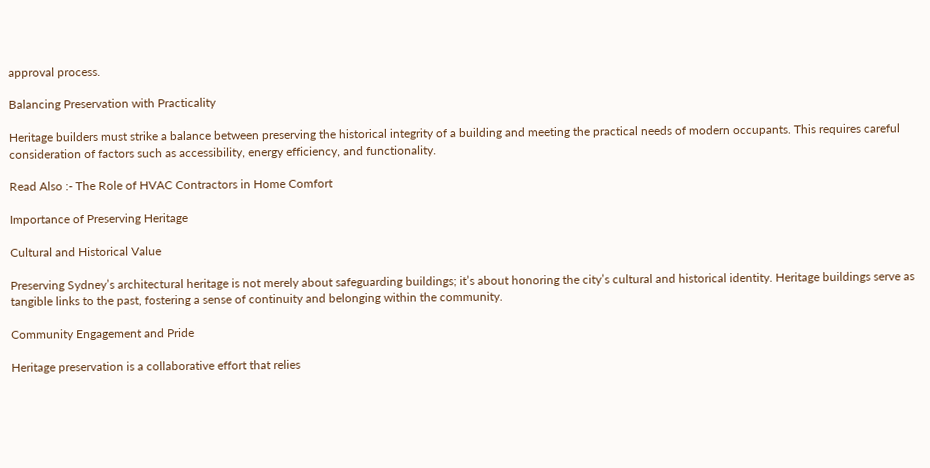approval process.

Balancing Preservation with Practicality

Heritage builders must strike a balance between preserving the historical integrity of a building and meeting the practical needs of modern occupants. This requires careful consideration of factors such as accessibility, energy efficiency, and functionality.

Read Also :- The Role of HVAC Contractors in Home Comfort

Importance of Preserving Heritage

Cultural and Historical Value

Preserving Sydney’s architectural heritage is not merely about safeguarding buildings; it’s about honoring the city’s cultural and historical identity. Heritage buildings serve as tangible links to the past, fostering a sense of continuity and belonging within the community.

Community Engagement and Pride

Heritage preservation is a collaborative effort that relies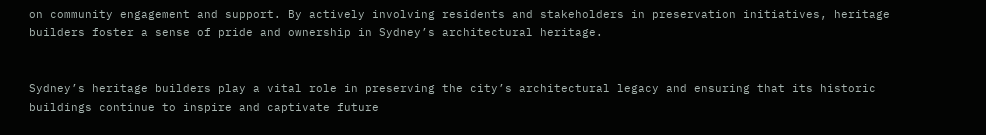on community engagement and support. By actively involving residents and stakeholders in preservation initiatives, heritage builders foster a sense of pride and ownership in Sydney’s architectural heritage.


Sydney’s heritage builders play a vital role in preserving the city’s architectural legacy and ensuring that its historic buildings continue to inspire and captivate future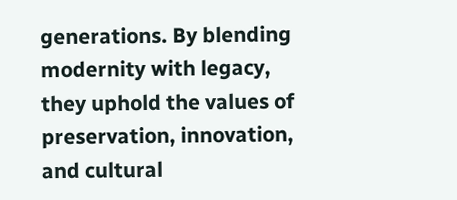generations. By blending modernity with legacy, they uphold the values of preservation, innovation, and cultural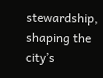stewardship, shaping the city’s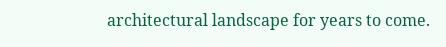architectural landscape for years to come.